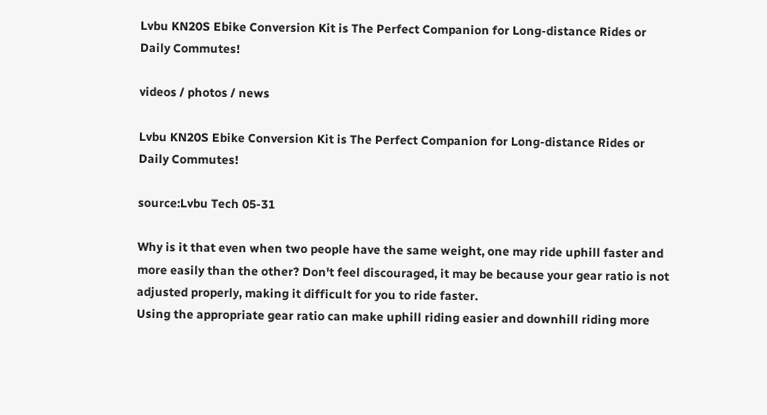Lvbu KN20S Ebike Conversion Kit is The Perfect Companion for Long-distance Rides or Daily Commutes!

videos / photos / news

Lvbu KN20S Ebike Conversion Kit is The Perfect Companion for Long-distance Rides or Daily Commutes!

source:Lvbu Tech 05-31

Why is it that even when two people have the same weight, one may ride uphill faster and more easily than the other? Don't feel discouraged, it may be because your gear ratio is not adjusted properly, making it difficult for you to ride faster.
Using the appropriate gear ratio can make uphill riding easier and downhill riding more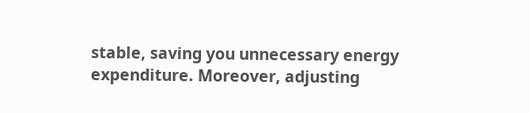stable, saving you unnecessary energy expenditure. Moreover, adjusting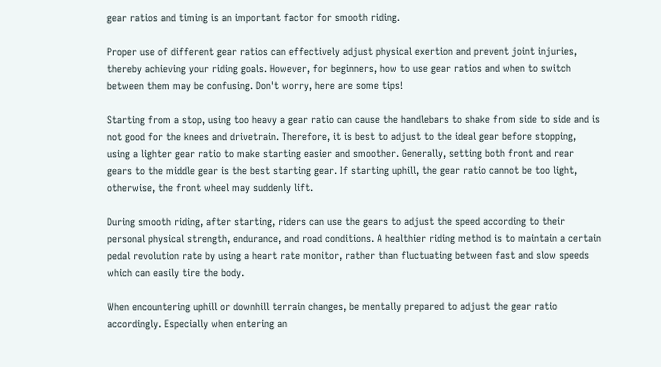gear ratios and timing is an important factor for smooth riding.

Proper use of different gear ratios can effectively adjust physical exertion and prevent joint injuries, thereby achieving your riding goals. However, for beginners, how to use gear ratios and when to switch between them may be confusing. Don't worry, here are some tips!

Starting from a stop, using too heavy a gear ratio can cause the handlebars to shake from side to side and is not good for the knees and drivetrain. Therefore, it is best to adjust to the ideal gear before stopping, using a lighter gear ratio to make starting easier and smoother. Generally, setting both front and rear gears to the middle gear is the best starting gear. If starting uphill, the gear ratio cannot be too light, otherwise, the front wheel may suddenly lift.

During smooth riding, after starting, riders can use the gears to adjust the speed according to their personal physical strength, endurance, and road conditions. A healthier riding method is to maintain a certain pedal revolution rate by using a heart rate monitor, rather than fluctuating between fast and slow speeds which can easily tire the body.

When encountering uphill or downhill terrain changes, be mentally prepared to adjust the gear ratio accordingly. Especially when entering an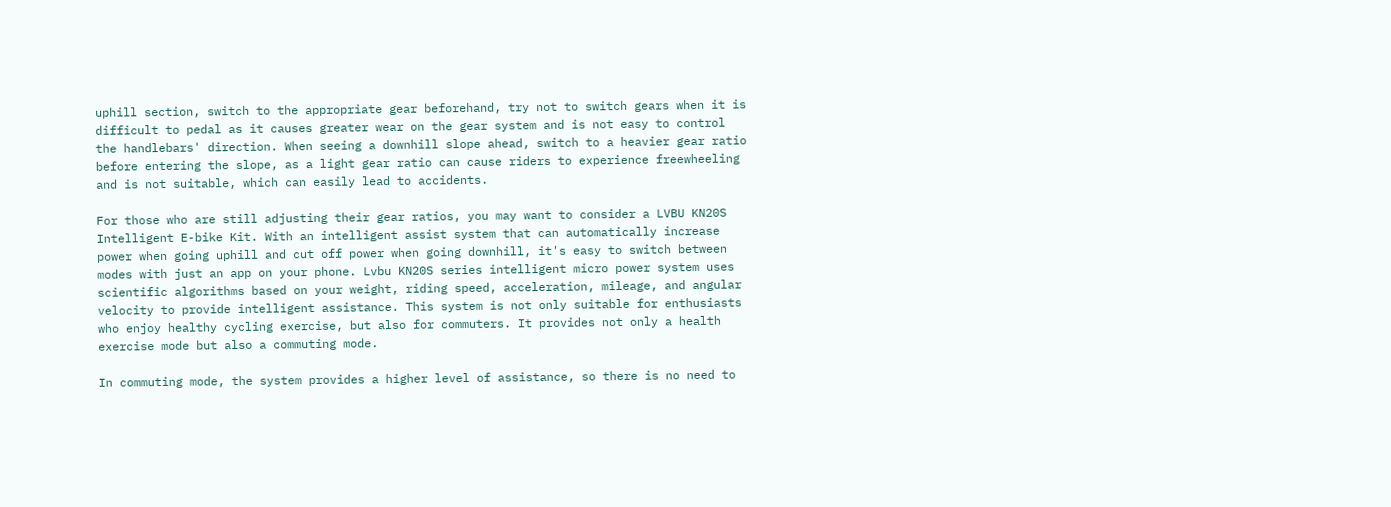uphill section, switch to the appropriate gear beforehand, try not to switch gears when it is difficult to pedal as it causes greater wear on the gear system and is not easy to control the handlebars' direction. When seeing a downhill slope ahead, switch to a heavier gear ratio before entering the slope, as a light gear ratio can cause riders to experience freewheeling and is not suitable, which can easily lead to accidents.

For those who are still adjusting their gear ratios, you may want to consider a LVBU KN20S Intelligent E-bike Kit. With an intelligent assist system that can automatically increase power when going uphill and cut off power when going downhill, it's easy to switch between modes with just an app on your phone. Lvbu KN20S series intelligent micro power system uses scientific algorithms based on your weight, riding speed, acceleration, mileage, and angular velocity to provide intelligent assistance. This system is not only suitable for enthusiasts who enjoy healthy cycling exercise, but also for commuters. It provides not only a health exercise mode but also a commuting mode.

In commuting mode, the system provides a higher level of assistance, so there is no need to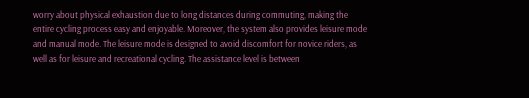worry about physical exhaustion due to long distances during commuting, making the entire cycling process easy and enjoyable. Moreover, the system also provides leisure mode and manual mode. The leisure mode is designed to avoid discomfort for novice riders, as well as for leisure and recreational cycling. The assistance level is between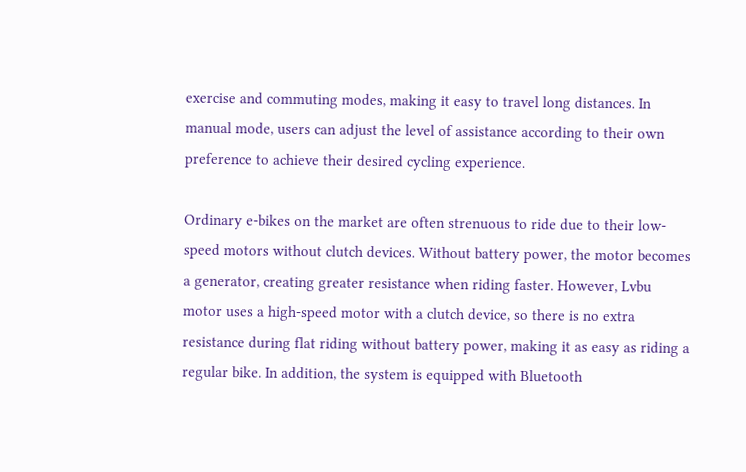exercise and commuting modes, making it easy to travel long distances. In manual mode, users can adjust the level of assistance according to their own preference to achieve their desired cycling experience.

Ordinary e-bikes on the market are often strenuous to ride due to their low-speed motors without clutch devices. Without battery power, the motor becomes a generator, creating greater resistance when riding faster. However, Lvbu motor uses a high-speed motor with a clutch device, so there is no extra resistance during flat riding without battery power, making it as easy as riding a regular bike. In addition, the system is equipped with Bluetooth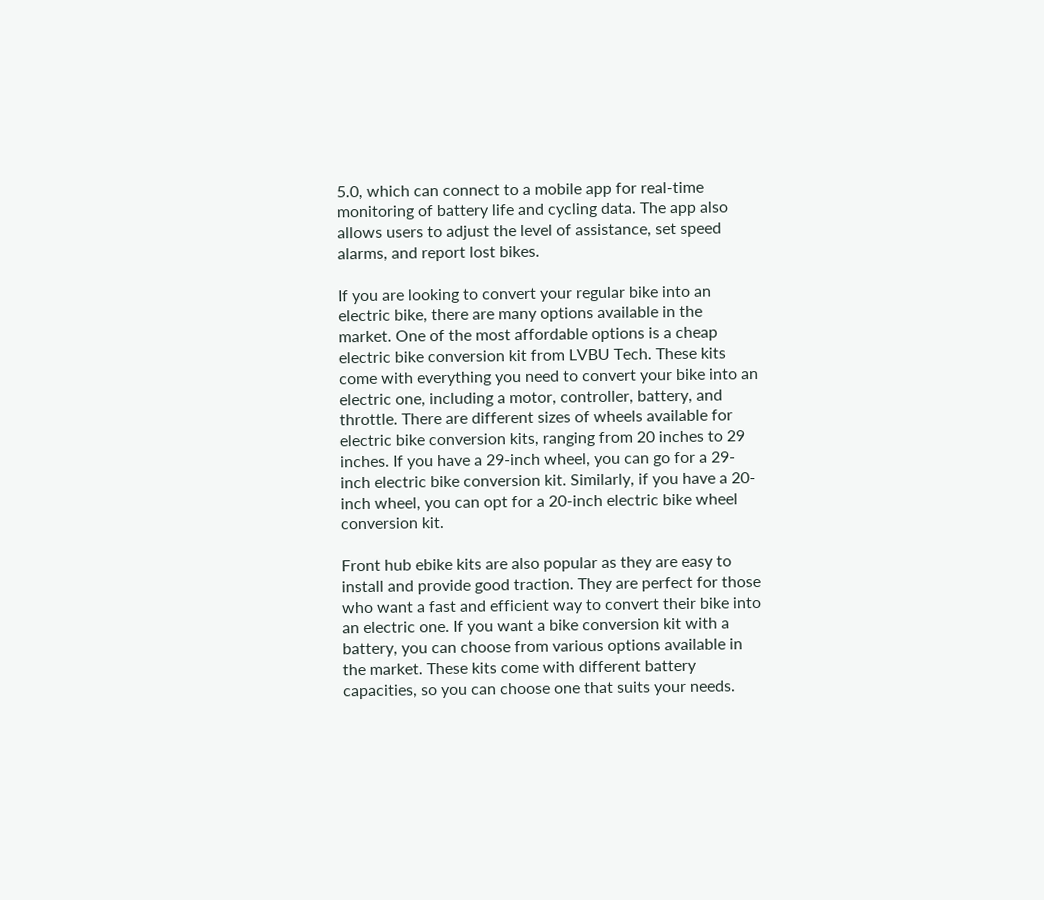5.0, which can connect to a mobile app for real-time monitoring of battery life and cycling data. The app also allows users to adjust the level of assistance, set speed alarms, and report lost bikes.

If you are looking to convert your regular bike into an electric bike, there are many options available in the market. One of the most affordable options is a cheap electric bike conversion kit from LVBU Tech. These kits come with everything you need to convert your bike into an electric one, including a motor, controller, battery, and throttle. There are different sizes of wheels available for electric bike conversion kits, ranging from 20 inches to 29 inches. If you have a 29-inch wheel, you can go for a 29-inch electric bike conversion kit. Similarly, if you have a 20-inch wheel, you can opt for a 20-inch electric bike wheel conversion kit.

Front hub ebike kits are also popular as they are easy to install and provide good traction. They are perfect for those who want a fast and efficient way to convert their bike into an electric one. If you want a bike conversion kit with a battery, you can choose from various options available in the market. These kits come with different battery capacities, so you can choose one that suits your needs.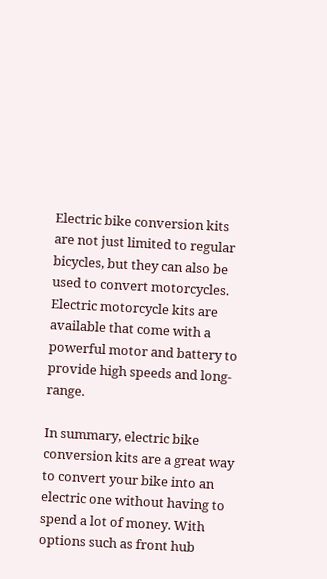Electric bike conversion kits are not just limited to regular bicycles, but they can also be used to convert motorcycles. Electric motorcycle kits are available that come with a powerful motor and battery to provide high speeds and long-range.

In summary, electric bike conversion kits are a great way to convert your bike into an electric one without having to spend a lot of money. With options such as front hub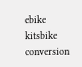ebike kitsbike conversion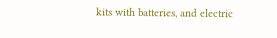kits with batteries, and electric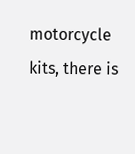motorcycle kits, there is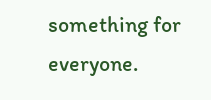something for everyone.